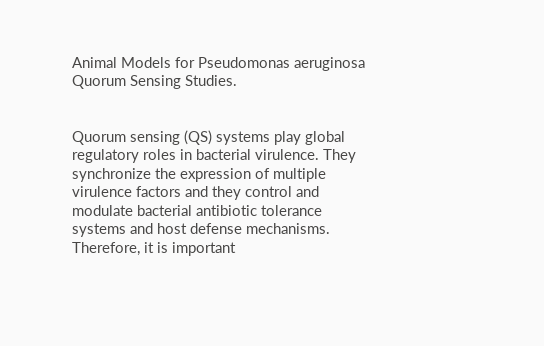Animal Models for Pseudomonas aeruginosa Quorum Sensing Studies.


Quorum sensing (QS) systems play global regulatory roles in bacterial virulence. They synchronize the expression of multiple virulence factors and they control and modulate bacterial antibiotic tolerance systems and host defense mechanisms. Therefore, it is important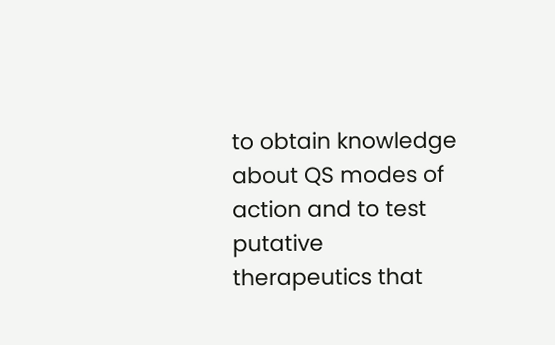to obtain knowledge about QS modes of action and to test putative therapeutics that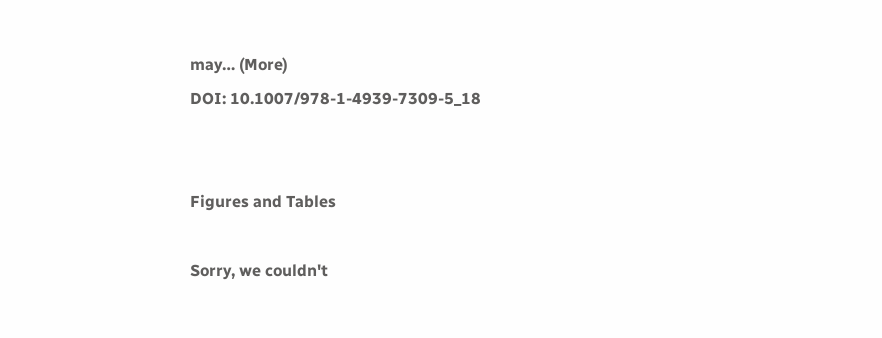may… (More)
DOI: 10.1007/978-1-4939-7309-5_18


Figures and Tables

Sorry, we couldn't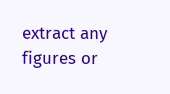extract any figures or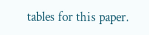tables for this paper.